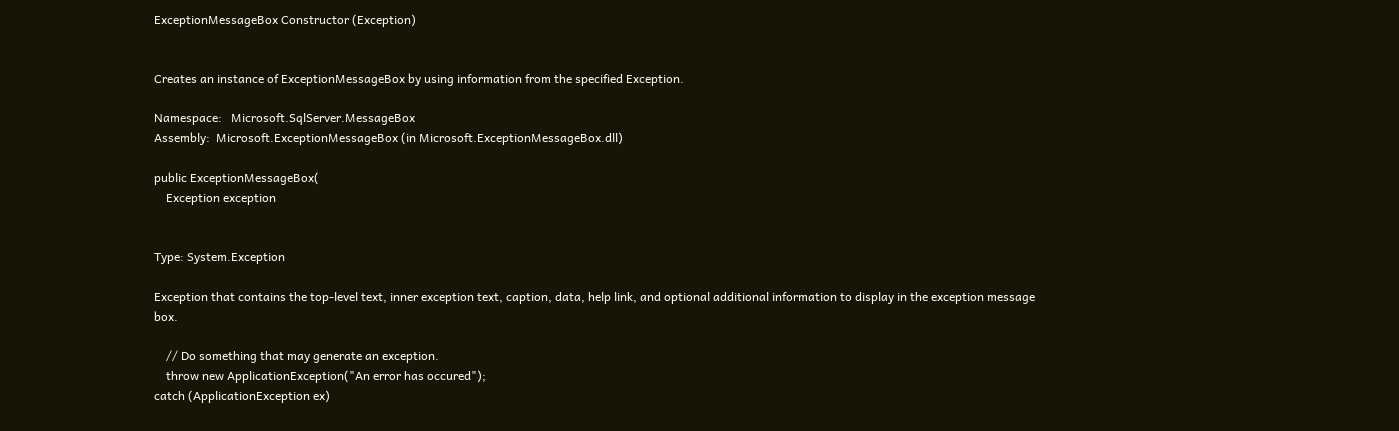ExceptionMessageBox Constructor (Exception)


Creates an instance of ExceptionMessageBox by using information from the specified Exception.

Namespace:   Microsoft.SqlServer.MessageBox
Assembly:  Microsoft.ExceptionMessageBox (in Microsoft.ExceptionMessageBox.dll)

public ExceptionMessageBox(
    Exception exception


Type: System.Exception

Exception that contains the top-level text, inner exception text, caption, data, help link, and optional additional information to display in the exception message box.

    // Do something that may generate an exception.
    throw new ApplicationException("An error has occured");
catch (ApplicationException ex)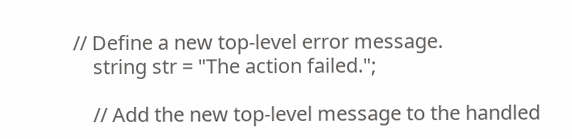// Define a new top-level error message.
    string str = "The action failed.";

    // Add the new top-level message to the handled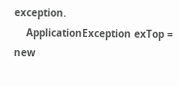exception.
    ApplicationException exTop = new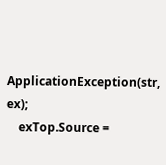ApplicationException(str, ex);
    exTop.Source =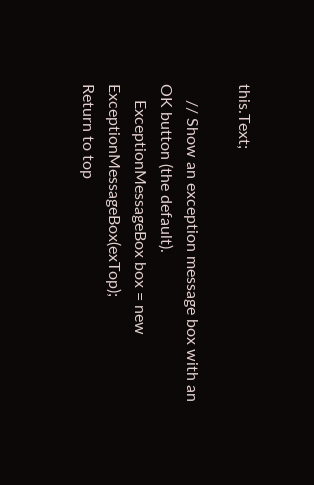this.Text;

    // Show an exception message box with an OK button (the default).
    ExceptionMessageBox box = new ExceptionMessageBox(exTop);
Return to top